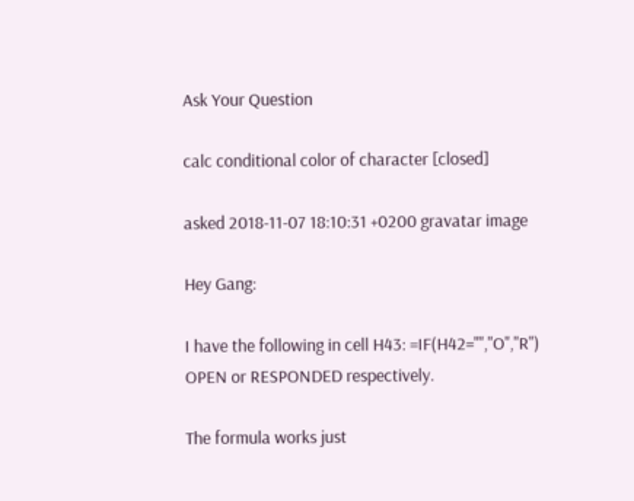Ask Your Question

calc conditional color of character [closed]

asked 2018-11-07 18:10:31 +0200 gravatar image

Hey Gang:

I have the following in cell H43: =IF(H42="","O","R") OPEN or RESPONDED respectively.

The formula works just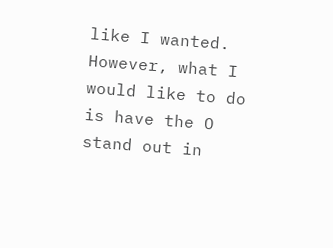like I wanted. However, what I would like to do is have the O stand out in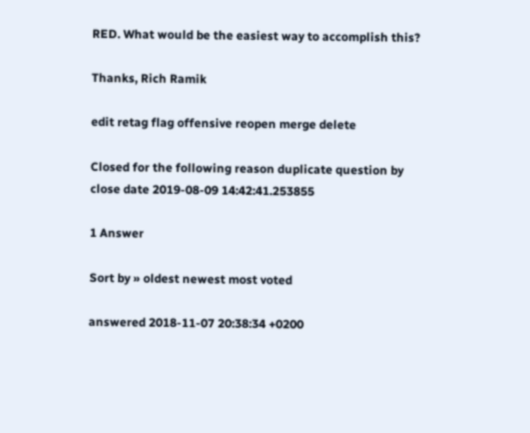RED. What would be the easiest way to accomplish this?

Thanks, Rich Ramik

edit retag flag offensive reopen merge delete

Closed for the following reason duplicate question by
close date 2019-08-09 14:42:41.253855

1 Answer

Sort by » oldest newest most voted

answered 2018-11-07 20:38:34 +0200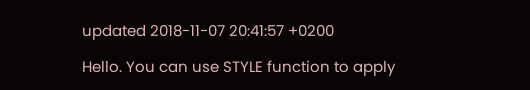updated 2018-11-07 20:41:57 +0200

Hello. You can use STYLE function to apply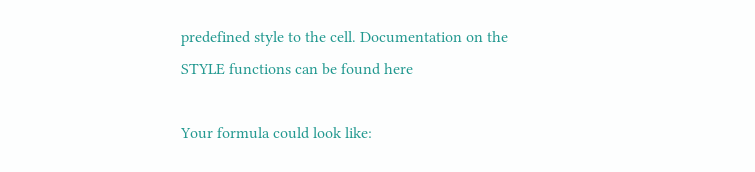predefined style to the cell. Documentation on the STYLE functions can be found here

Your formula could look like: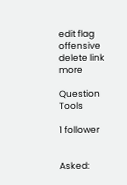edit flag offensive delete link more

Question Tools

1 follower


Asked: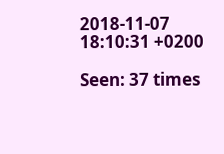2018-11-07 18:10:31 +0200

Seen: 37 times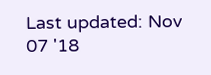Last updated: Nov 07 '18